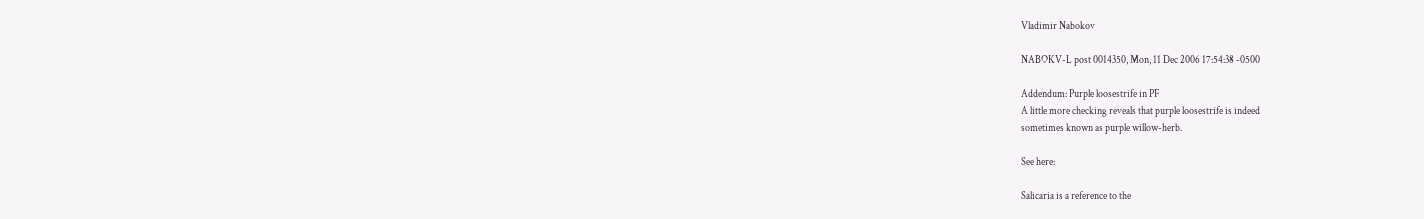Vladimir Nabokov

NABOKV-L post 0014350, Mon, 11 Dec 2006 17:54:38 -0500

Addendum: Purple loosestrife in PF
A little more checking reveals that purple loosestrife is indeed
sometimes known as purple willow-herb.

See here:

Salicaria is a reference to the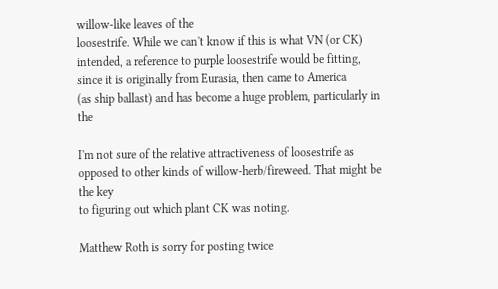willow-like leaves of the
loosestrife. While we can't know if this is what VN (or CK)
intended, a reference to purple loosestrife would be fitting,
since it is originally from Eurasia, then came to America
(as ship ballast) and has become a huge problem, particularly in the

I'm not sure of the relative attractiveness of loosestrife as
opposed to other kinds of willow-herb/fireweed. That might be the key
to figuring out which plant CK was noting.

Matthew Roth is sorry for posting twice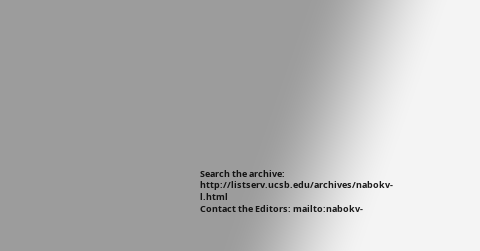Search the archive: http://listserv.ucsb.edu/archives/nabokv-l.html
Contact the Editors: mailto:nabokv-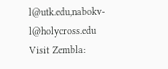l@utk.edu,nabokv-l@holycross.edu
Visit Zembla: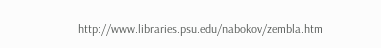http://www.libraries.psu.edu/nabokov/zembla.htm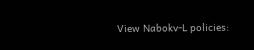View Nabokv-L policies: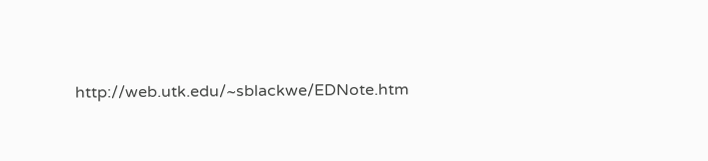http://web.utk.edu/~sblackwe/EDNote.htm